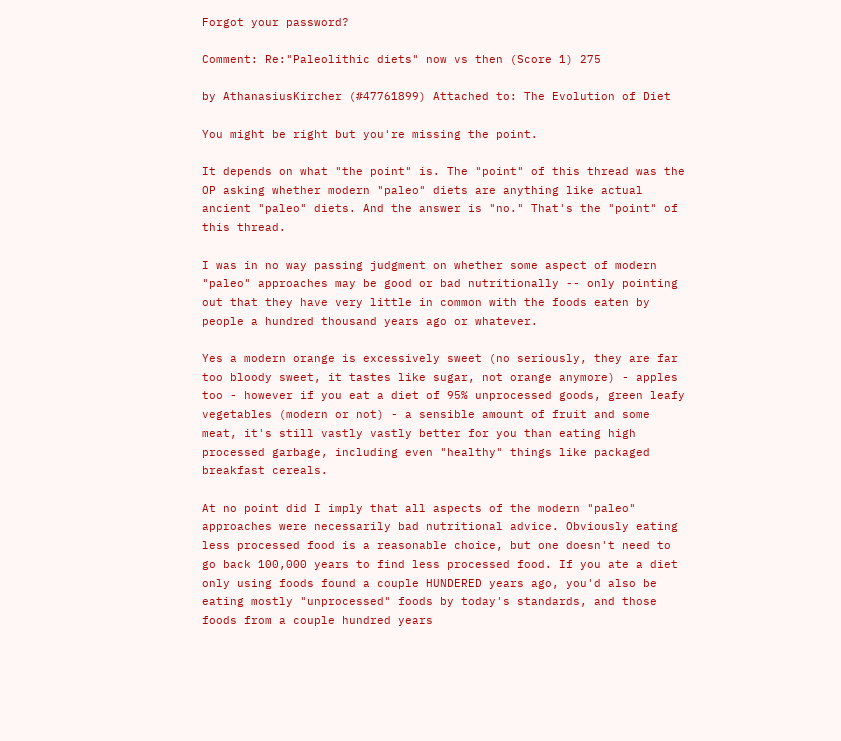Forgot your password?

Comment: Re:"Paleolithic diets" now vs then (Score 1) 275

by AthanasiusKircher (#47761899) Attached to: The Evolution of Diet

You might be right but you're missing the point.

It depends on what "the point" is. The "point" of this thread was the OP asking whether modern "paleo" diets are anything like actual ancient "paleo" diets. And the answer is "no." That's the "point" of this thread.

I was in no way passing judgment on whether some aspect of modern "paleo" approaches may be good or bad nutritionally -- only pointing out that they have very little in common with the foods eaten by people a hundred thousand years ago or whatever.

Yes a modern orange is excessively sweet (no seriously, they are far too bloody sweet, it tastes like sugar, not orange anymore) - apples too - however if you eat a diet of 95% unprocessed goods, green leafy vegetables (modern or not) - a sensible amount of fruit and some meat, it's still vastly vastly better for you than eating high processed garbage, including even "healthy" things like packaged breakfast cereals.

At no point did I imply that all aspects of the modern "paleo" approaches were necessarily bad nutritional advice. Obviously eating less processed food is a reasonable choice, but one doesn't need to go back 100,000 years to find less processed food. If you ate a diet only using foods found a couple HUNDERED years ago, you'd also be eating mostly "unprocessed" foods by today's standards, and those foods from a couple hundred years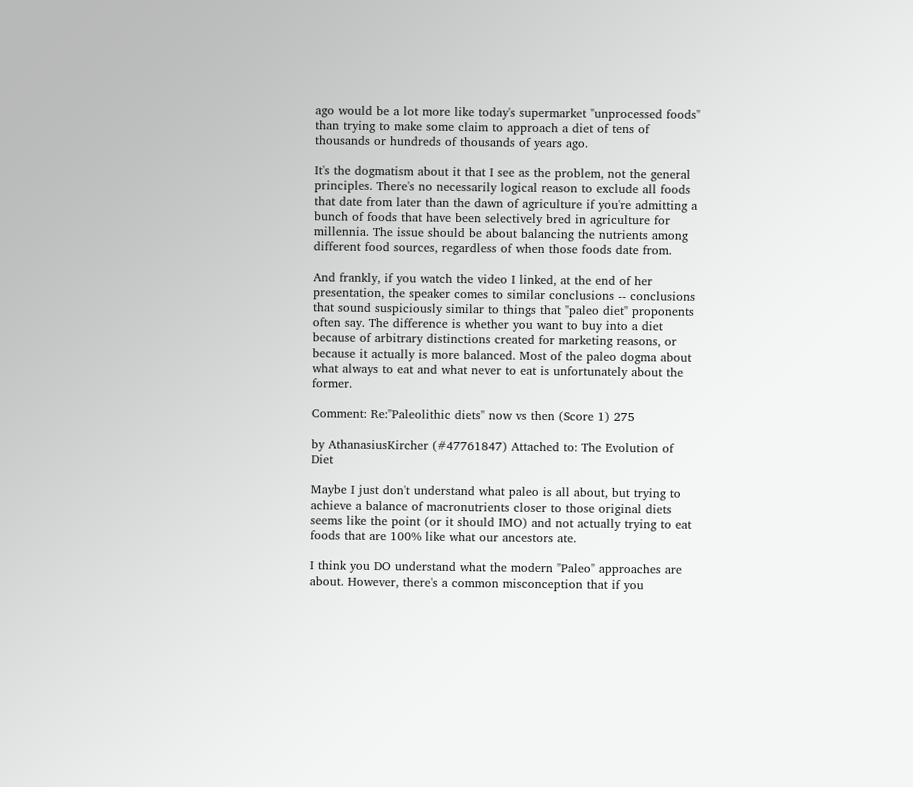ago would be a lot more like today's supermarket "unprocessed foods" than trying to make some claim to approach a diet of tens of thousands or hundreds of thousands of years ago.

It's the dogmatism about it that I see as the problem, not the general principles. There's no necessarily logical reason to exclude all foods that date from later than the dawn of agriculture if you're admitting a bunch of foods that have been selectively bred in agriculture for millennia. The issue should be about balancing the nutrients among different food sources, regardless of when those foods date from.

And frankly, if you watch the video I linked, at the end of her presentation, the speaker comes to similar conclusions -- conclusions that sound suspiciously similar to things that "paleo diet" proponents often say. The difference is whether you want to buy into a diet because of arbitrary distinctions created for marketing reasons, or because it actually is more balanced. Most of the paleo dogma about what always to eat and what never to eat is unfortunately about the former.

Comment: Re:"Paleolithic diets" now vs then (Score 1) 275

by AthanasiusKircher (#47761847) Attached to: The Evolution of Diet

Maybe I just don't understand what paleo is all about, but trying to achieve a balance of macronutrients closer to those original diets seems like the point (or it should IMO) and not actually trying to eat foods that are 100% like what our ancestors ate.

I think you DO understand what the modern "Paleo" approaches are about. However, there's a common misconception that if you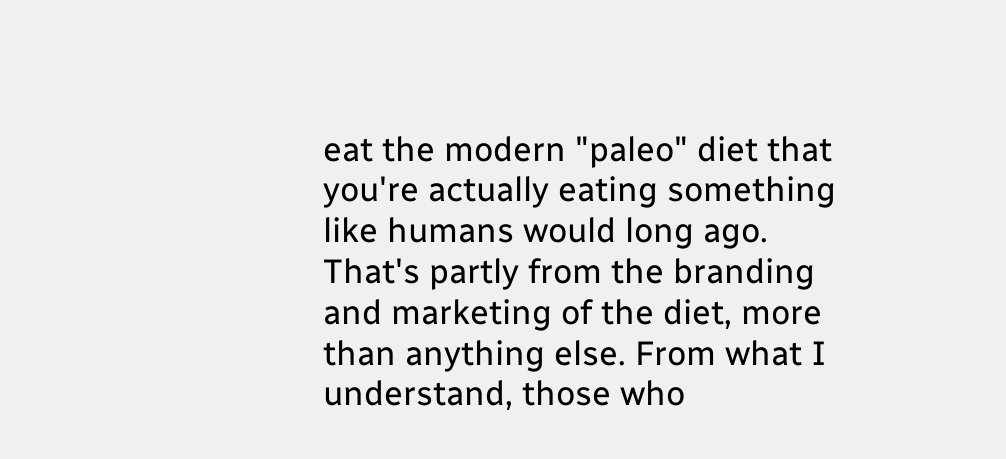eat the modern "paleo" diet that you're actually eating something like humans would long ago. That's partly from the branding and marketing of the diet, more than anything else. From what I understand, those who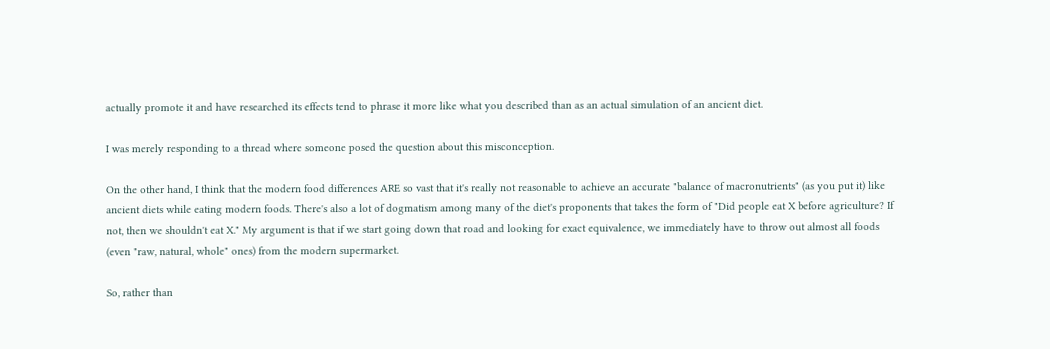actually promote it and have researched its effects tend to phrase it more like what you described than as an actual simulation of an ancient diet.

I was merely responding to a thread where someone posed the question about this misconception.

On the other hand, I think that the modern food differences ARE so vast that it's really not reasonable to achieve an accurate "balance of macronutrients" (as you put it) like ancient diets while eating modern foods. There's also a lot of dogmatism among many of the diet's proponents that takes the form of "Did people eat X before agriculture? If not, then we shouldn't eat X." My argument is that if we start going down that road and looking for exact equivalence, we immediately have to throw out almost all foods (even "raw, natural, whole" ones) from the modern supermarket.

So, rather than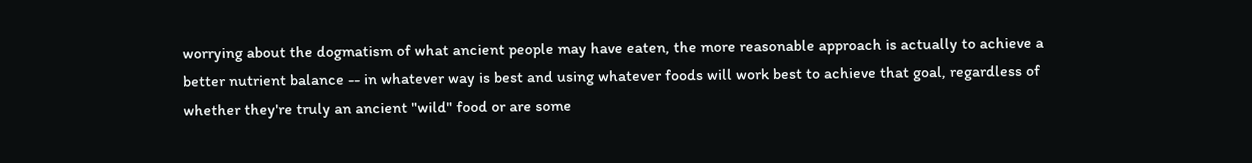worrying about the dogmatism of what ancient people may have eaten, the more reasonable approach is actually to achieve a better nutrient balance -- in whatever way is best and using whatever foods will work best to achieve that goal, regardless of whether they're truly an ancient "wild" food or are some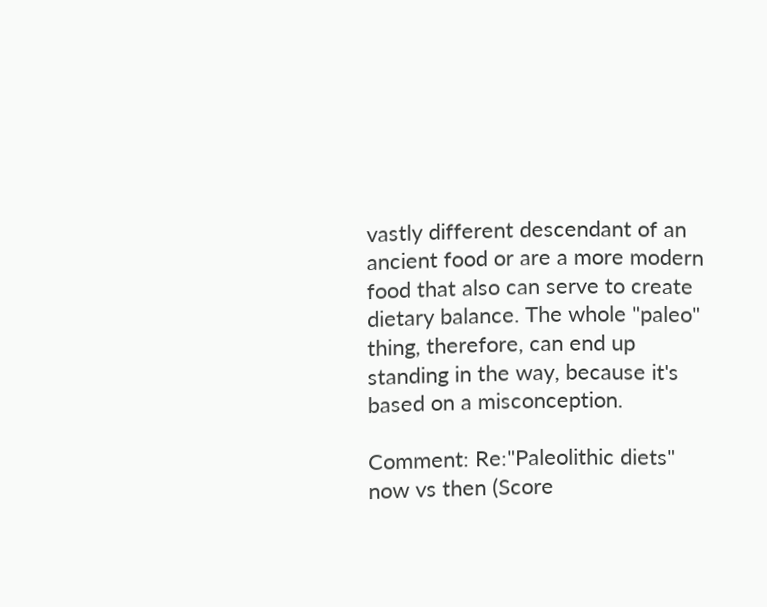vastly different descendant of an ancient food or are a more modern food that also can serve to create dietary balance. The whole "paleo" thing, therefore, can end up standing in the way, because it's based on a misconception.

Comment: Re:"Paleolithic diets" now vs then (Score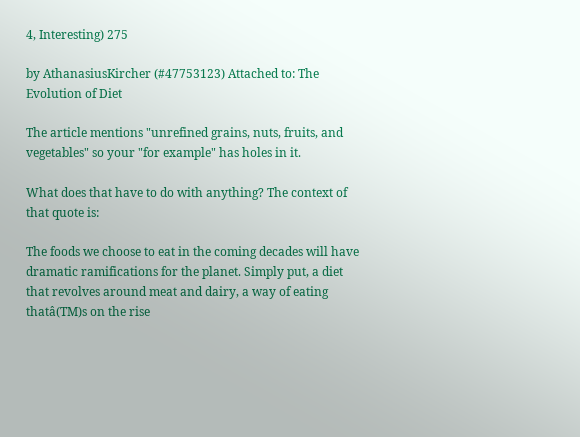4, Interesting) 275

by AthanasiusKircher (#47753123) Attached to: The Evolution of Diet

The article mentions "unrefined grains, nuts, fruits, and vegetables" so your "for example" has holes in it.

What does that have to do with anything? The context of that quote is:

The foods we choose to eat in the coming decades will have dramatic ramifications for the planet. Simply put, a diet that revolves around meat and dairy, a way of eating thatâ(TM)s on the rise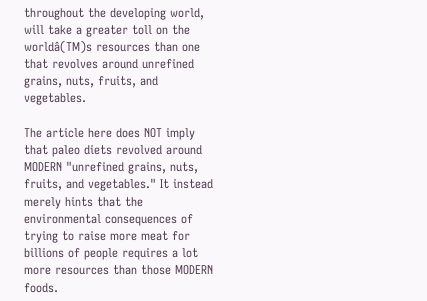throughout the developing world, will take a greater toll on the worldâ(TM)s resources than one that revolves around unrefined grains, nuts, fruits, and vegetables.

The article here does NOT imply that paleo diets revolved around MODERN "unrefined grains, nuts, fruits, and vegetables." It instead merely hints that the environmental consequences of trying to raise more meat for billions of people requires a lot more resources than those MODERN foods.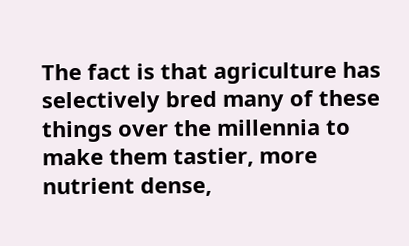The fact is that agriculture has selectively bred many of these things over the millennia to make them tastier, more nutrient dense,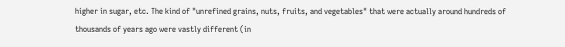higher in sugar, etc. The kind of "unrefined grains, nuts, fruits, and vegetables" that were actually around hundreds of thousands of years ago were vastly different (in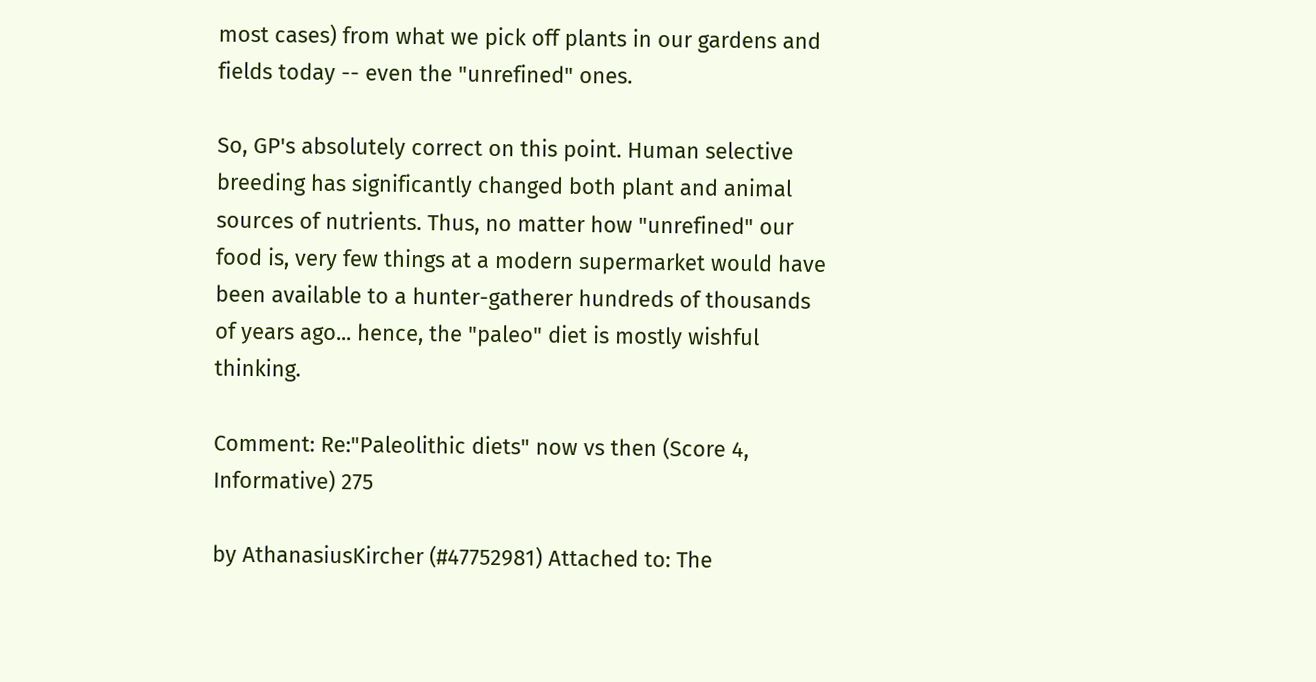most cases) from what we pick off plants in our gardens and fields today -- even the "unrefined" ones.

So, GP's absolutely correct on this point. Human selective breeding has significantly changed both plant and animal sources of nutrients. Thus, no matter how "unrefined" our food is, very few things at a modern supermarket would have been available to a hunter-gatherer hundreds of thousands of years ago... hence, the "paleo" diet is mostly wishful thinking.

Comment: Re:"Paleolithic diets" now vs then (Score 4, Informative) 275

by AthanasiusKircher (#47752981) Attached to: The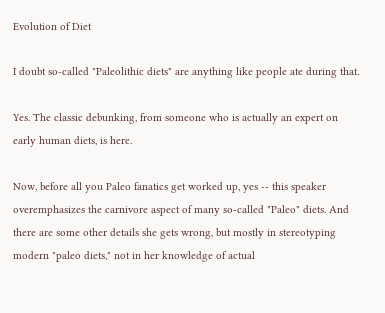Evolution of Diet

I doubt so-called "Paleolithic diets" are anything like people ate during that.

Yes. The classic debunking, from someone who is actually an expert on early human diets, is here.

Now, before all you Paleo fanatics get worked up, yes -- this speaker overemphasizes the carnivore aspect of many so-called "Paleo" diets. And there are some other details she gets wrong, but mostly in stereotyping modern "paleo diets," not in her knowledge of actual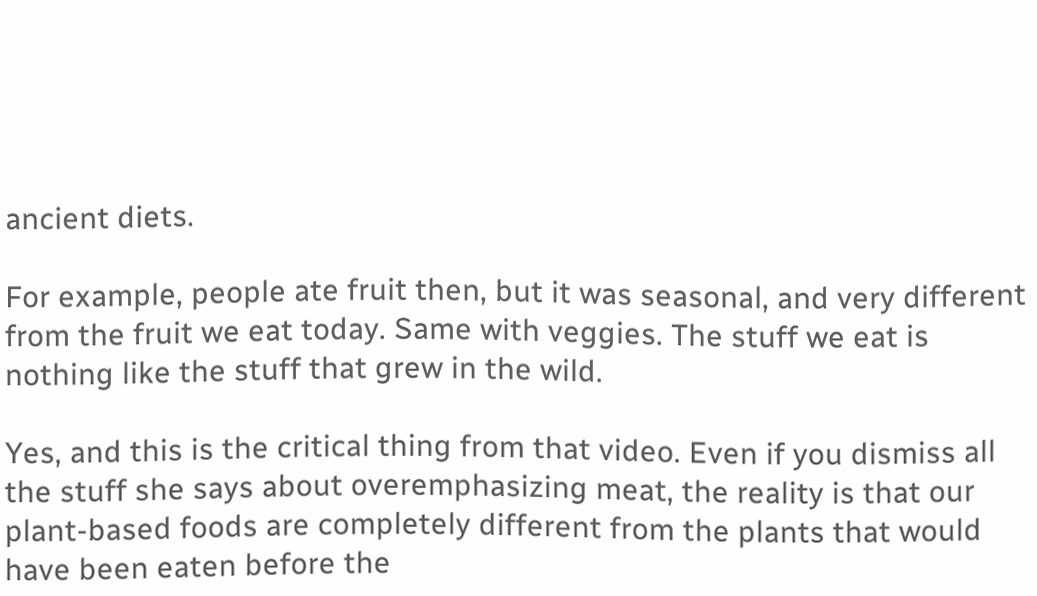ancient diets.

For example, people ate fruit then, but it was seasonal, and very different from the fruit we eat today. Same with veggies. The stuff we eat is nothing like the stuff that grew in the wild.

Yes, and this is the critical thing from that video. Even if you dismiss all the stuff she says about overemphasizing meat, the reality is that our plant-based foods are completely different from the plants that would have been eaten before the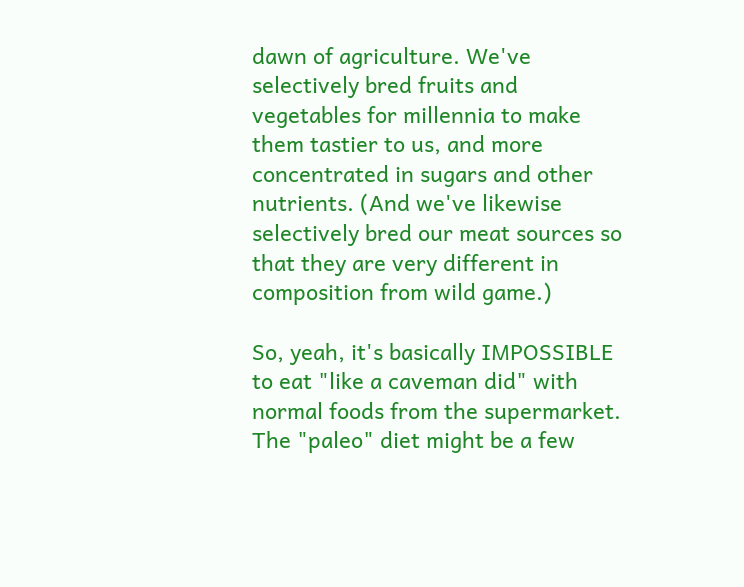dawn of agriculture. We've selectively bred fruits and vegetables for millennia to make them tastier to us, and more concentrated in sugars and other nutrients. (And we've likewise selectively bred our meat sources so that they are very different in composition from wild game.)

So, yeah, it's basically IMPOSSIBLE to eat "like a caveman did" with normal foods from the supermarket. The "paleo" diet might be a few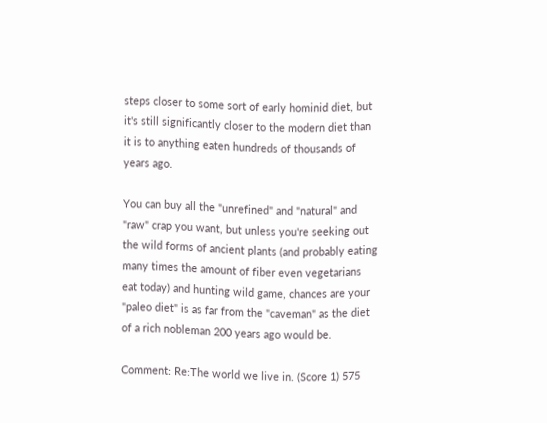steps closer to some sort of early hominid diet, but it's still significantly closer to the modern diet than it is to anything eaten hundreds of thousands of years ago.

You can buy all the "unrefined" and "natural" and "raw" crap you want, but unless you're seeking out the wild forms of ancient plants (and probably eating many times the amount of fiber even vegetarians eat today) and hunting wild game, chances are your "paleo diet" is as far from the "caveman" as the diet of a rich nobleman 200 years ago would be.

Comment: Re:The world we live in. (Score 1) 575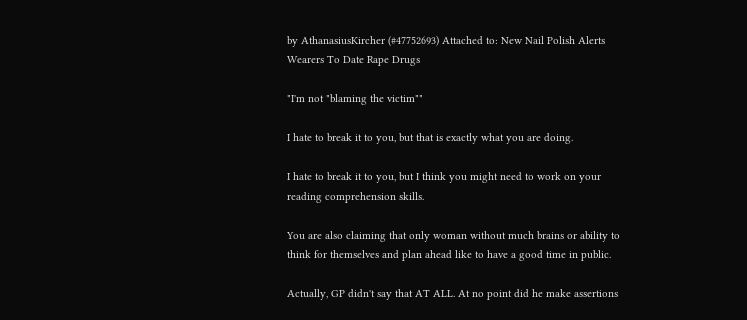by AthanasiusKircher (#47752693) Attached to: New Nail Polish Alerts Wearers To Date Rape Drugs

"I'm not "blaming the victim""

I hate to break it to you, but that is exactly what you are doing.

I hate to break it to you, but I think you might need to work on your reading comprehension skills.

You are also claiming that only woman without much brains or ability to think for themselves and plan ahead like to have a good time in public.

Actually, GP didn't say that AT ALL. At no point did he make assertions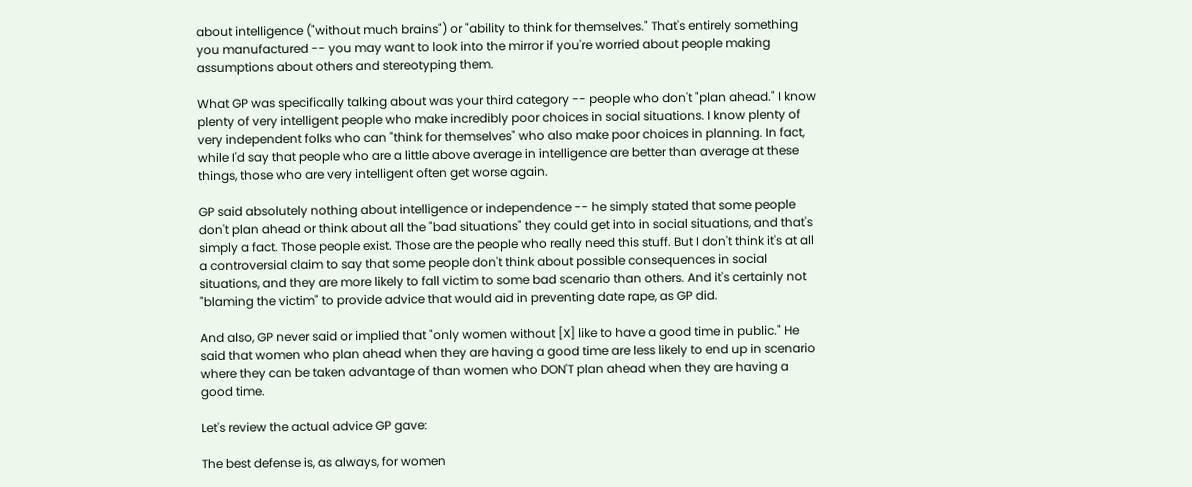about intelligence ("without much brains") or "ability to think for themselves." That's entirely something you manufactured -- you may want to look into the mirror if you're worried about people making assumptions about others and stereotyping them.

What GP was specifically talking about was your third category -- people who don't "plan ahead." I know plenty of very intelligent people who make incredibly poor choices in social situations. I know plenty of very independent folks who can "think for themselves" who also make poor choices in planning. In fact, while I'd say that people who are a little above average in intelligence are better than average at these things, those who are very intelligent often get worse again.

GP said absolutely nothing about intelligence or independence -- he simply stated that some people don't plan ahead or think about all the "bad situations" they could get into in social situations, and that's simply a fact. Those people exist. Those are the people who really need this stuff. But I don't think it's at all a controversial claim to say that some people don't think about possible consequences in social situations, and they are more likely to fall victim to some bad scenario than others. And it's certainly not "blaming the victim" to provide advice that would aid in preventing date rape, as GP did.

And also, GP never said or implied that "only women without [X] like to have a good time in public." He said that women who plan ahead when they are having a good time are less likely to end up in scenario where they can be taken advantage of than women who DON'T plan ahead when they are having a good time.

Let's review the actual advice GP gave:

The best defense is, as always, for women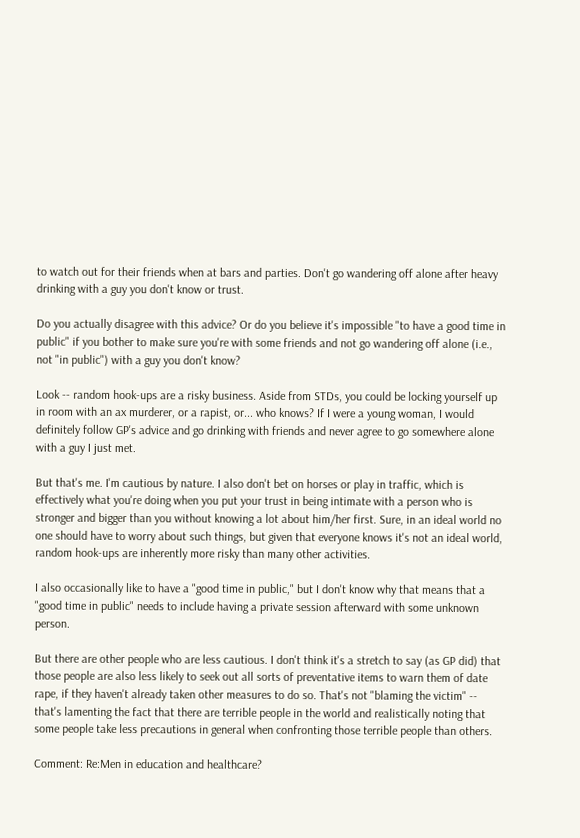to watch out for their friends when at bars and parties. Don't go wandering off alone after heavy drinking with a guy you don't know or trust.

Do you actually disagree with this advice? Or do you believe it's impossible "to have a good time in public" if you bother to make sure you're with some friends and not go wandering off alone (i.e., not "in public") with a guy you don't know?

Look -- random hook-ups are a risky business. Aside from STDs, you could be locking yourself up in room with an ax murderer, or a rapist, or... who knows? If I were a young woman, I would definitely follow GP's advice and go drinking with friends and never agree to go somewhere alone with a guy I just met.

But that's me. I'm cautious by nature. I also don't bet on horses or play in traffic, which is effectively what you're doing when you put your trust in being intimate with a person who is stronger and bigger than you without knowing a lot about him/her first. Sure, in an ideal world no one should have to worry about such things, but given that everyone knows it's not an ideal world, random hook-ups are inherently more risky than many other activities.

I also occasionally like to have a "good time in public," but I don't know why that means that a "good time in public" needs to include having a private session afterward with some unknown person.

But there are other people who are less cautious. I don't think it's a stretch to say (as GP did) that those people are also less likely to seek out all sorts of preventative items to warn them of date rape, if they haven't already taken other measures to do so. That's not "blaming the victim" -- that's lamenting the fact that there are terrible people in the world and realistically noting that some people take less precautions in general when confronting those terrible people than others.

Comment: Re:Men in education and healthcare?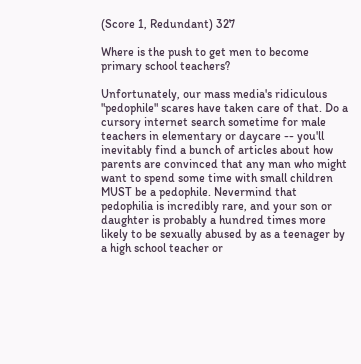(Score 1, Redundant) 327

Where is the push to get men to become primary school teachers?

Unfortunately, our mass media's ridiculous "pedophile" scares have taken care of that. Do a cursory internet search sometime for male teachers in elementary or daycare -- you'll inevitably find a bunch of articles about how parents are convinced that any man who might want to spend some time with small children MUST be a pedophile. Nevermind that pedophilia is incredibly rare, and your son or daughter is probably a hundred times more likely to be sexually abused by as a teenager by a high school teacher or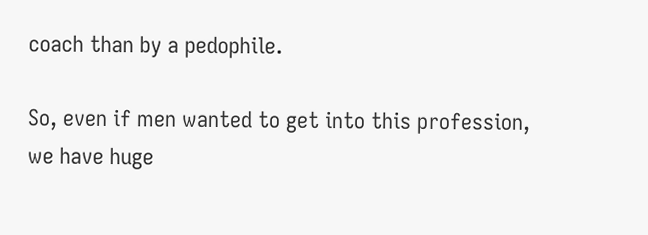coach than by a pedophile.

So, even if men wanted to get into this profession, we have huge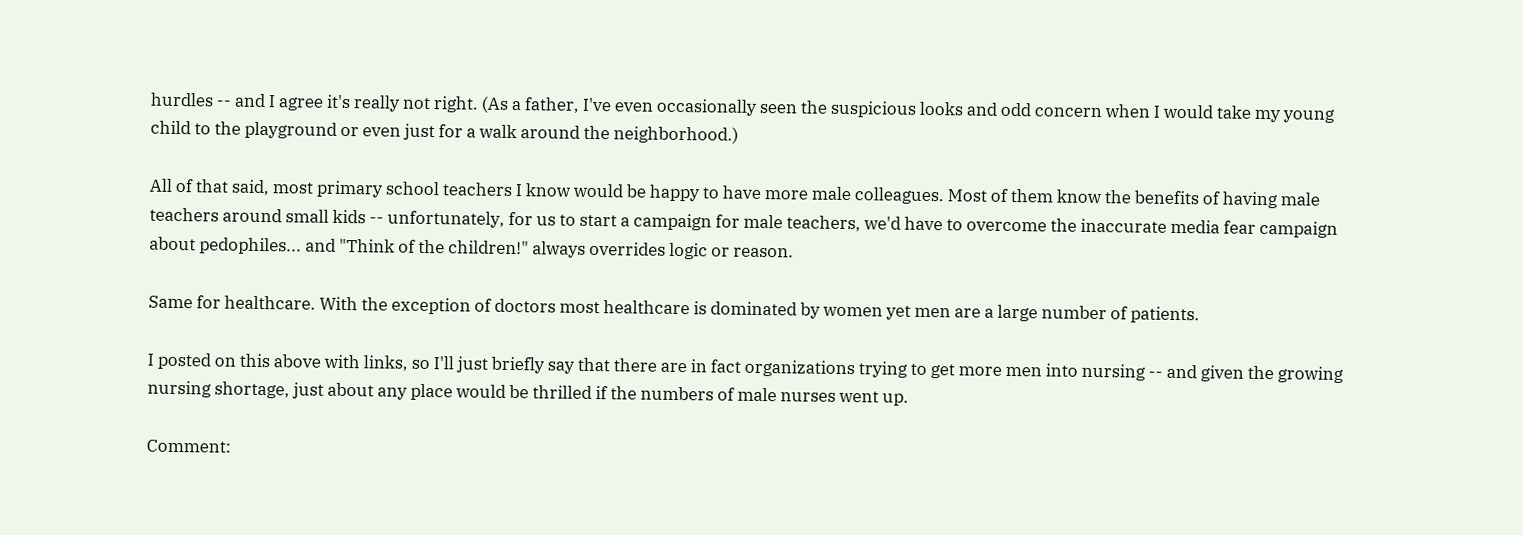hurdles -- and I agree it's really not right. (As a father, I've even occasionally seen the suspicious looks and odd concern when I would take my young child to the playground or even just for a walk around the neighborhood.)

All of that said, most primary school teachers I know would be happy to have more male colleagues. Most of them know the benefits of having male teachers around small kids -- unfortunately, for us to start a campaign for male teachers, we'd have to overcome the inaccurate media fear campaign about pedophiles... and "Think of the children!" always overrides logic or reason.

Same for healthcare. With the exception of doctors most healthcare is dominated by women yet men are a large number of patients.

I posted on this above with links, so I'll just briefly say that there are in fact organizations trying to get more men into nursing -- and given the growing nursing shortage, just about any place would be thrilled if the numbers of male nurses went up.

Comment: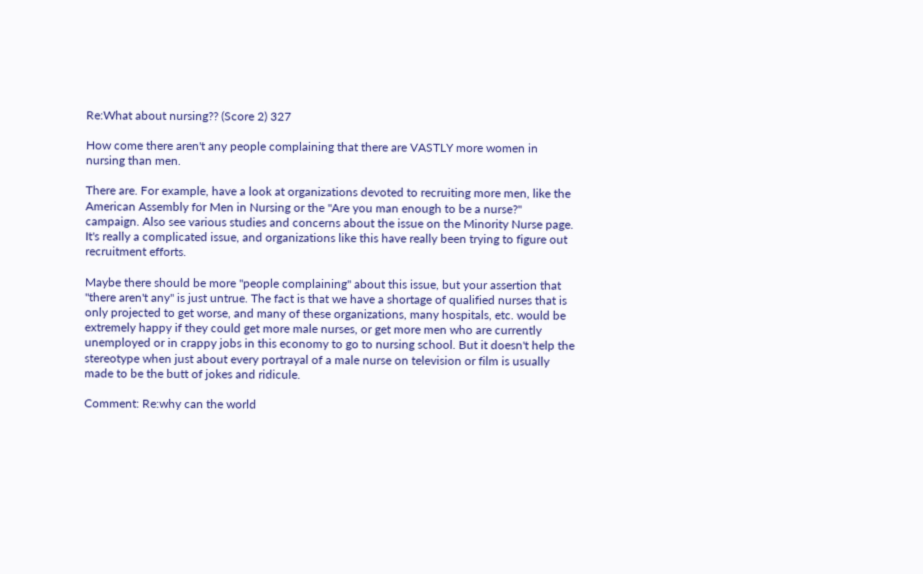Re:What about nursing?? (Score 2) 327

How come there aren't any people complaining that there are VASTLY more women in nursing than men.

There are. For example, have a look at organizations devoted to recruiting more men, like the American Assembly for Men in Nursing or the "Are you man enough to be a nurse?" campaign. Also see various studies and concerns about the issue on the Minority Nurse page. It's really a complicated issue, and organizations like this have really been trying to figure out recruitment efforts.

Maybe there should be more "people complaining" about this issue, but your assertion that "there aren't any" is just untrue. The fact is that we have a shortage of qualified nurses that is only projected to get worse, and many of these organizations, many hospitals, etc. would be extremely happy if they could get more male nurses, or get more men who are currently unemployed or in crappy jobs in this economy to go to nursing school. But it doesn't help the stereotype when just about every portrayal of a male nurse on television or film is usually made to be the butt of jokes and ridicule.

Comment: Re:why can the world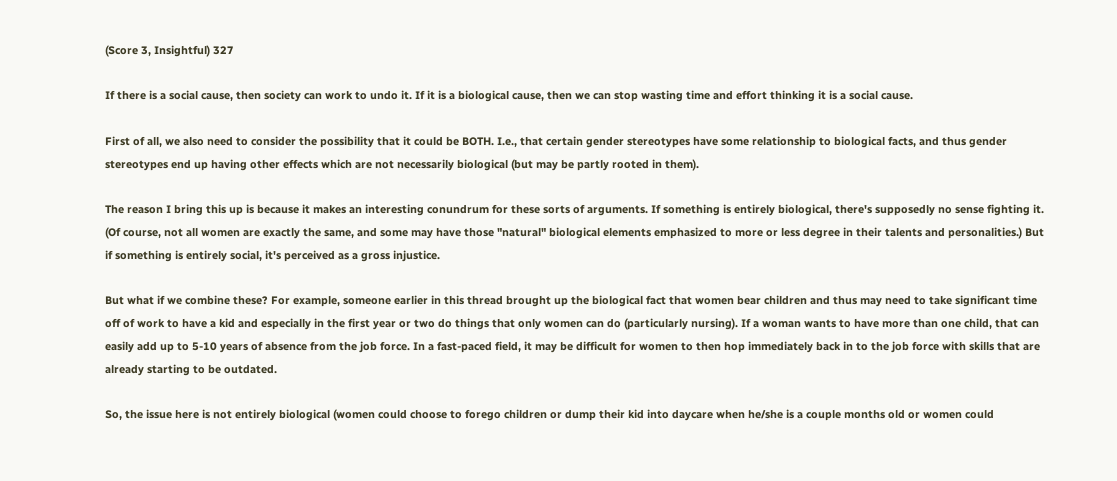(Score 3, Insightful) 327

If there is a social cause, then society can work to undo it. If it is a biological cause, then we can stop wasting time and effort thinking it is a social cause.

First of all, we also need to consider the possibility that it could be BOTH. I.e., that certain gender stereotypes have some relationship to biological facts, and thus gender stereotypes end up having other effects which are not necessarily biological (but may be partly rooted in them).

The reason I bring this up is because it makes an interesting conundrum for these sorts of arguments. If something is entirely biological, there's supposedly no sense fighting it. (Of course, not all women are exactly the same, and some may have those "natural" biological elements emphasized to more or less degree in their talents and personalities.) But if something is entirely social, it's perceived as a gross injustice.

But what if we combine these? For example, someone earlier in this thread brought up the biological fact that women bear children and thus may need to take significant time off of work to have a kid and especially in the first year or two do things that only women can do (particularly nursing). If a woman wants to have more than one child, that can easily add up to 5-10 years of absence from the job force. In a fast-paced field, it may be difficult for women to then hop immediately back in to the job force with skills that are already starting to be outdated.

So, the issue here is not entirely biological (women could choose to forego children or dump their kid into daycare when he/she is a couple months old or women could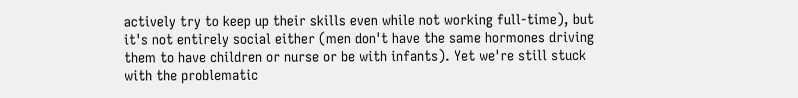actively try to keep up their skills even while not working full-time), but it's not entirely social either (men don't have the same hormones driving them to have children or nurse or be with infants). Yet we're still stuck with the problematic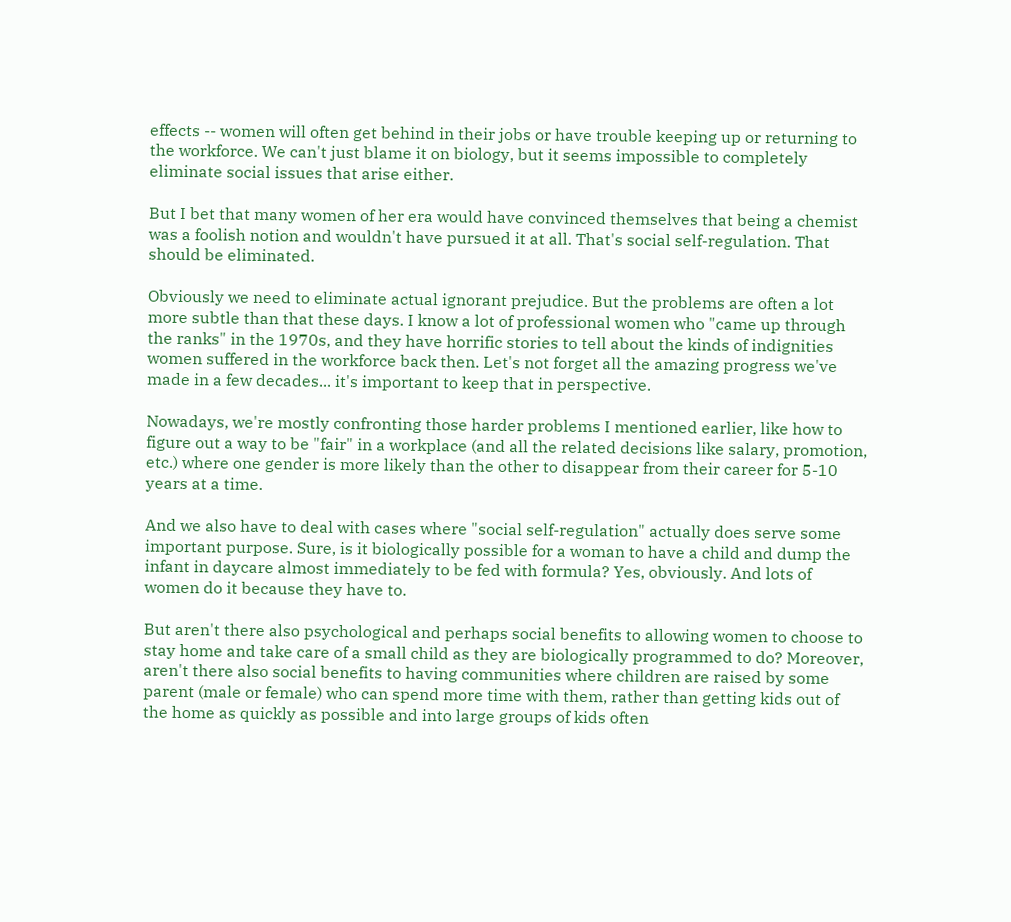effects -- women will often get behind in their jobs or have trouble keeping up or returning to the workforce. We can't just blame it on biology, but it seems impossible to completely eliminate social issues that arise either.

But I bet that many women of her era would have convinced themselves that being a chemist was a foolish notion and wouldn't have pursued it at all. That's social self-regulation. That should be eliminated.

Obviously we need to eliminate actual ignorant prejudice. But the problems are often a lot more subtle than that these days. I know a lot of professional women who "came up through the ranks" in the 1970s, and they have horrific stories to tell about the kinds of indignities women suffered in the workforce back then. Let's not forget all the amazing progress we've made in a few decades... it's important to keep that in perspective.

Nowadays, we're mostly confronting those harder problems I mentioned earlier, like how to figure out a way to be "fair" in a workplace (and all the related decisions like salary, promotion, etc.) where one gender is more likely than the other to disappear from their career for 5-10 years at a time.

And we also have to deal with cases where "social self-regulation" actually does serve some important purpose. Sure, is it biologically possible for a woman to have a child and dump the infant in daycare almost immediately to be fed with formula? Yes, obviously. And lots of women do it because they have to.

But aren't there also psychological and perhaps social benefits to allowing women to choose to stay home and take care of a small child as they are biologically programmed to do? Moreover, aren't there also social benefits to having communities where children are raised by some parent (male or female) who can spend more time with them, rather than getting kids out of the home as quickly as possible and into large groups of kids often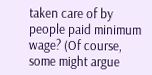taken care of by people paid minimum wage? (Of course, some might argue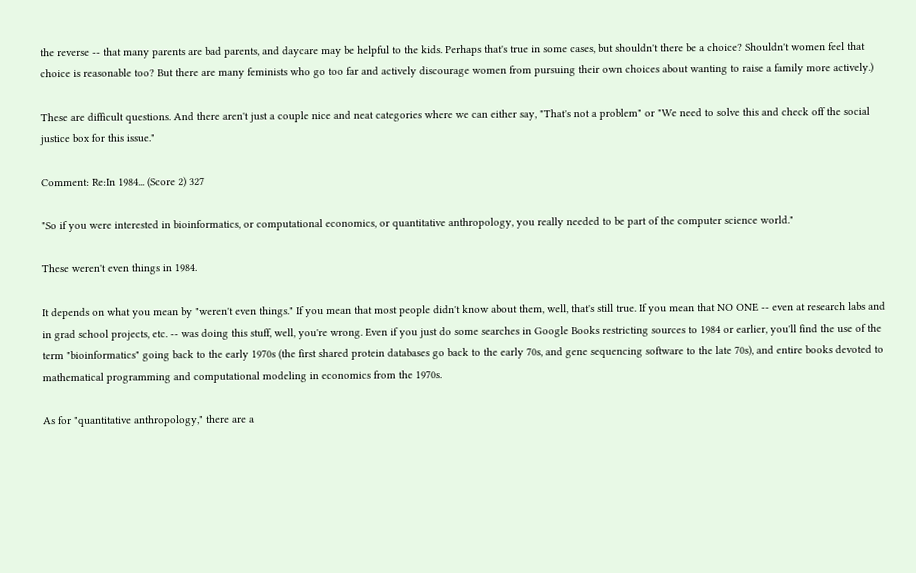the reverse -- that many parents are bad parents, and daycare may be helpful to the kids. Perhaps that's true in some cases, but shouldn't there be a choice? Shouldn't women feel that choice is reasonable too? But there are many feminists who go too far and actively discourage women from pursuing their own choices about wanting to raise a family more actively.)

These are difficult questions. And there aren't just a couple nice and neat categories where we can either say, "That's not a problem" or "We need to solve this and check off the social justice box for this issue."

Comment: Re:In 1984... (Score 2) 327

"So if you were interested in bioinformatics, or computational economics, or quantitative anthropology, you really needed to be part of the computer science world."

These weren't even things in 1984.

It depends on what you mean by "weren't even things." If you mean that most people didn't know about them, well, that's still true. If you mean that NO ONE -- even at research labs and in grad school projects, etc. -- was doing this stuff, well, you're wrong. Even if you just do some searches in Google Books restricting sources to 1984 or earlier, you'll find the use of the term "bioinformatics" going back to the early 1970s (the first shared protein databases go back to the early 70s, and gene sequencing software to the late 70s), and entire books devoted to mathematical programming and computational modeling in economics from the 1970s.

As for "quantitative anthropology," there are a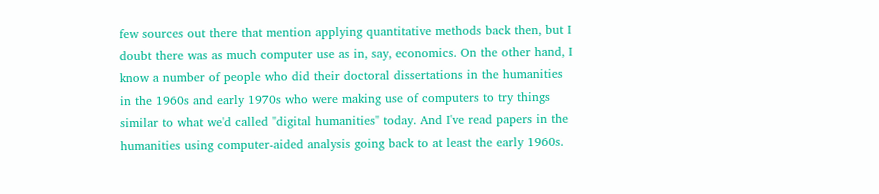few sources out there that mention applying quantitative methods back then, but I doubt there was as much computer use as in, say, economics. On the other hand, I know a number of people who did their doctoral dissertations in the humanities in the 1960s and early 1970s who were making use of computers to try things similar to what we'd called "digital humanities" today. And I've read papers in the humanities using computer-aided analysis going back to at least the early 1960s.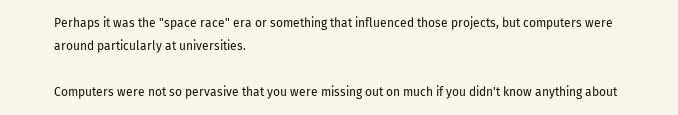Perhaps it was the "space race" era or something that influenced those projects, but computers were around particularly at universities.

Computers were not so pervasive that you were missing out on much if you didn't know anything about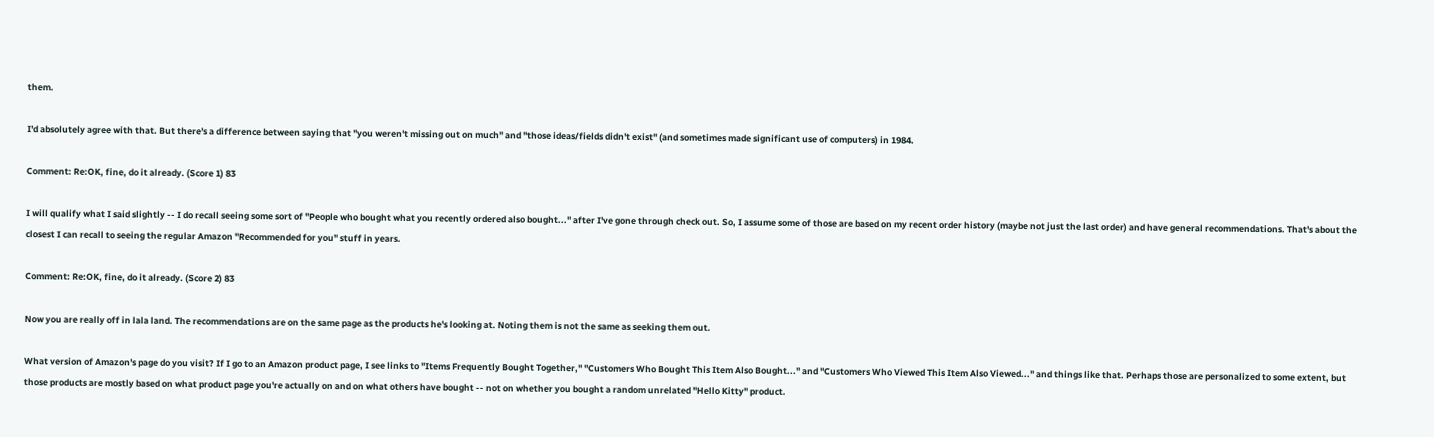them.

I'd absolutely agree with that. But there's a difference between saying that "you weren't missing out on much" and "those ideas/fields didn't exist" (and sometimes made significant use of computers) in 1984.

Comment: Re:OK, fine, do it already. (Score 1) 83

I will qualify what I said slightly -- I do recall seeing some sort of "People who bought what you recently ordered also bought..." after I've gone through check out. So, I assume some of those are based on my recent order history (maybe not just the last order) and have general recommendations. That's about the closest I can recall to seeing the regular Amazon "Recommended for you" stuff in years.

Comment: Re:OK, fine, do it already. (Score 2) 83

Now you are really off in lala land. The recommendations are on the same page as the products he's looking at. Noting them is not the same as seeking them out.

What version of Amazon's page do you visit? If I go to an Amazon product page, I see links to "Items Frequently Bought Together," "Customers Who Bought This Item Also Bought..." and "Customers Who Viewed This Item Also Viewed..." and things like that. Perhaps those are personalized to some extent, but those products are mostly based on what product page you're actually on and on what others have bought -- not on whether you bought a random unrelated "Hello Kitty" product.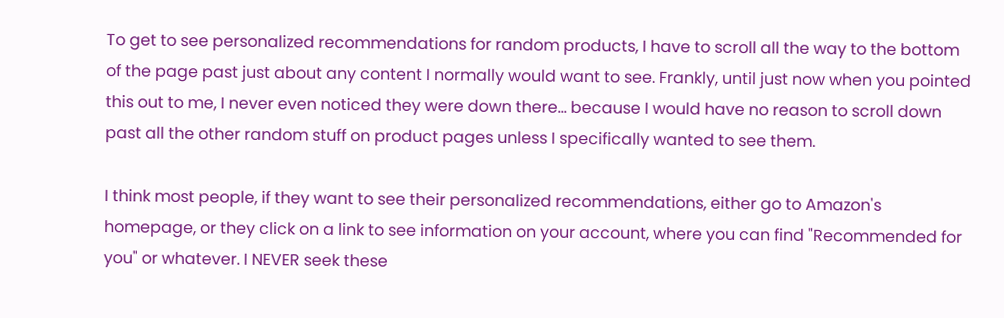To get to see personalized recommendations for random products, I have to scroll all the way to the bottom of the page past just about any content I normally would want to see. Frankly, until just now when you pointed this out to me, I never even noticed they were down there... because I would have no reason to scroll down past all the other random stuff on product pages unless I specifically wanted to see them.

I think most people, if they want to see their personalized recommendations, either go to Amazon's homepage, or they click on a link to see information on your account, where you can find "Recommended for you" or whatever. I NEVER seek these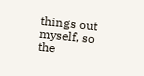things out myself, so the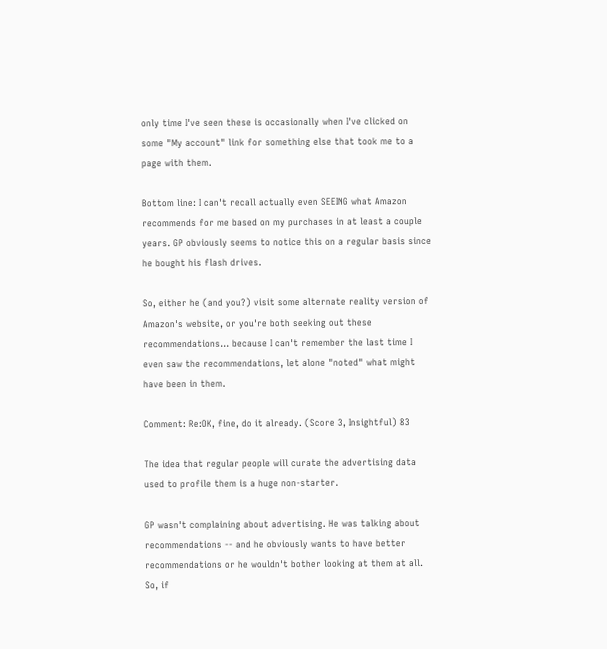only time I've seen these is occasionally when I've clicked on some "My account" link for something else that took me to a page with them.

Bottom line: I can't recall actually even SEEING what Amazon recommends for me based on my purchases in at least a couple years. GP obviously seems to notice this on a regular basis since he bought his flash drives.

So, either he (and you?) visit some alternate reality version of Amazon's website, or you're both seeking out these recommendations... because I can't remember the last time I even saw the recommendations, let alone "noted" what might have been in them.

Comment: Re:OK, fine, do it already. (Score 3, Insightful) 83

The idea that regular people will curate the advertising data used to profile them is a huge non-starter.

GP wasn't complaining about advertising. He was talking about recommendations -- and he obviously wants to have better recommendations or he wouldn't bother looking at them at all. So, if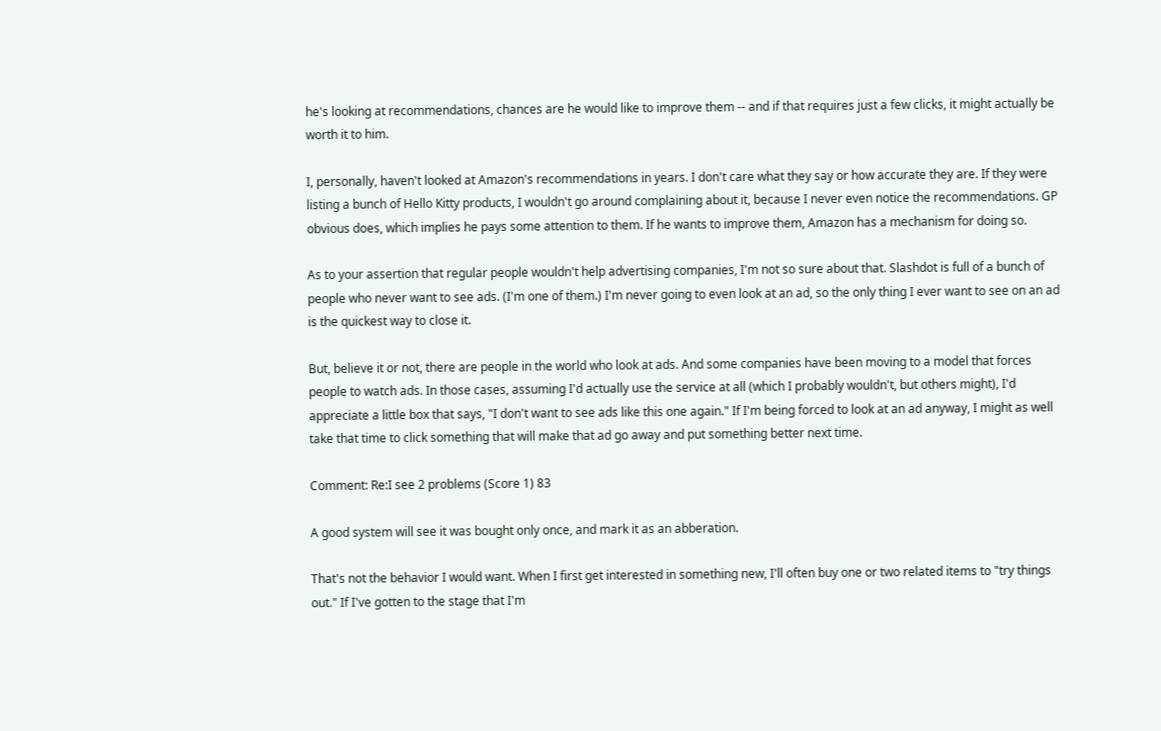he's looking at recommendations, chances are he would like to improve them -- and if that requires just a few clicks, it might actually be worth it to him.

I, personally, haven't looked at Amazon's recommendations in years. I don't care what they say or how accurate they are. If they were listing a bunch of Hello Kitty products, I wouldn't go around complaining about it, because I never even notice the recommendations. GP obvious does, which implies he pays some attention to them. If he wants to improve them, Amazon has a mechanism for doing so.

As to your assertion that regular people wouldn't help advertising companies, I'm not so sure about that. Slashdot is full of a bunch of people who never want to see ads. (I'm one of them.) I'm never going to even look at an ad, so the only thing I ever want to see on an ad is the quickest way to close it.

But, believe it or not, there are people in the world who look at ads. And some companies have been moving to a model that forces people to watch ads. In those cases, assuming I'd actually use the service at all (which I probably wouldn't, but others might), I'd appreciate a little box that says, "I don't want to see ads like this one again." If I'm being forced to look at an ad anyway, I might as well take that time to click something that will make that ad go away and put something better next time.

Comment: Re:I see 2 problems (Score 1) 83

A good system will see it was bought only once, and mark it as an abberation.

That's not the behavior I would want. When I first get interested in something new, I'll often buy one or two related items to "try things out." If I've gotten to the stage that I'm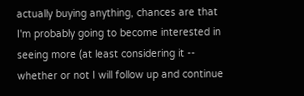actually buying anything, chances are that I'm probably going to become interested in seeing more (at least considering it -- whether or not I will follow up and continue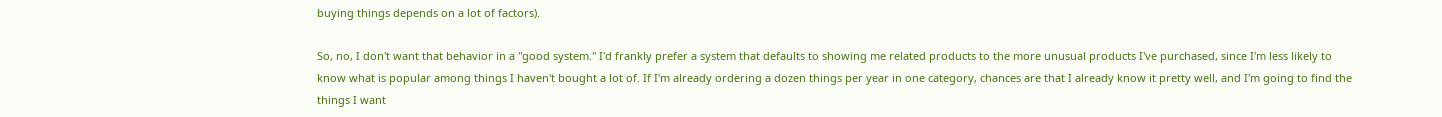buying things depends on a lot of factors).

So, no, I don't want that behavior in a "good system." I'd frankly prefer a system that defaults to showing me related products to the more unusual products I've purchased, since I'm less likely to know what is popular among things I haven't bought a lot of. If I'm already ordering a dozen things per year in one category, chances are that I already know it pretty well, and I'm going to find the things I want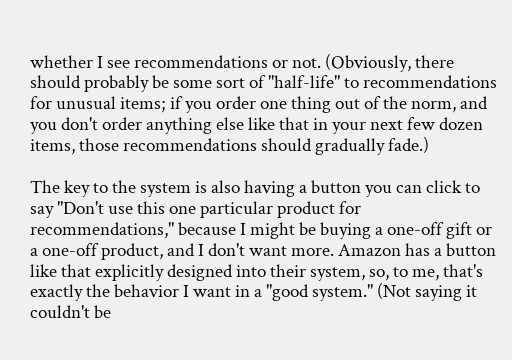whether I see recommendations or not. (Obviously, there should probably be some sort of "half-life" to recommendations for unusual items; if you order one thing out of the norm, and you don't order anything else like that in your next few dozen items, those recommendations should gradually fade.)

The key to the system is also having a button you can click to say "Don't use this one particular product for recommendations," because I might be buying a one-off gift or a one-off product, and I don't want more. Amazon has a button like that explicitly designed into their system, so, to me, that's exactly the behavior I want in a "good system." (Not saying it couldn't be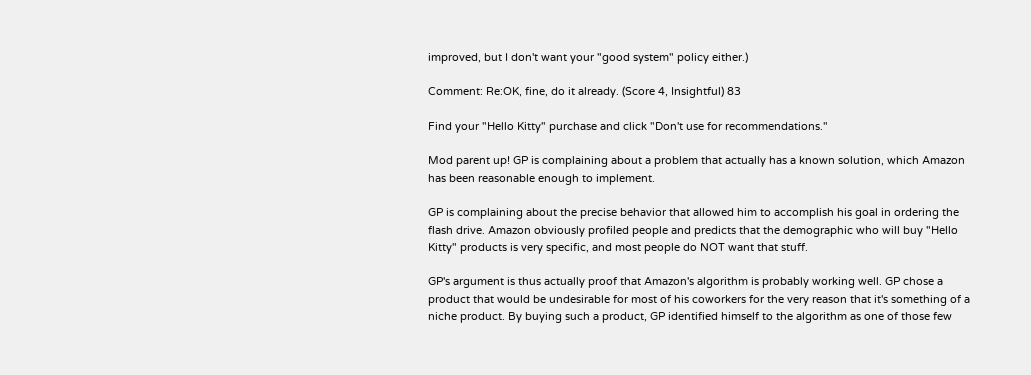improved, but I don't want your "good system" policy either.)

Comment: Re:OK, fine, do it already. (Score 4, Insightful) 83

Find your "Hello Kitty" purchase and click "Don't use for recommendations."

Mod parent up! GP is complaining about a problem that actually has a known solution, which Amazon has been reasonable enough to implement.

GP is complaining about the precise behavior that allowed him to accomplish his goal in ordering the flash drive. Amazon obviously profiled people and predicts that the demographic who will buy "Hello Kitty" products is very specific, and most people do NOT want that stuff.

GP's argument is thus actually proof that Amazon's algorithm is probably working well. GP chose a product that would be undesirable for most of his coworkers for the very reason that it's something of a niche product. By buying such a product, GP identified himself to the algorithm as one of those few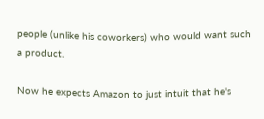people (unlike his coworkers) who would want such a product.

Now he expects Amazon to just intuit that he's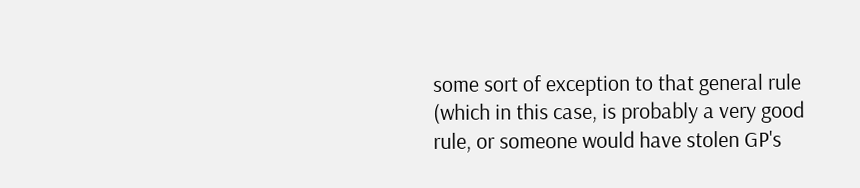some sort of exception to that general rule (which in this case, is probably a very good rule, or someone would have stolen GP's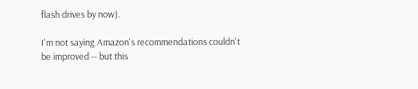flash drives by now).

I'm not saying Amazon's recommendations couldn't be improved -- but this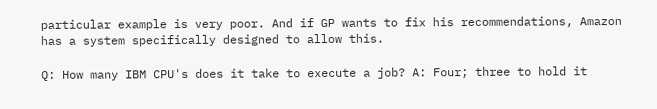particular example is very poor. And if GP wants to fix his recommendations, Amazon has a system specifically designed to allow this.

Q: How many IBM CPU's does it take to execute a job? A: Four; three to hold it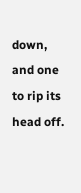down, and one to rip its head off.